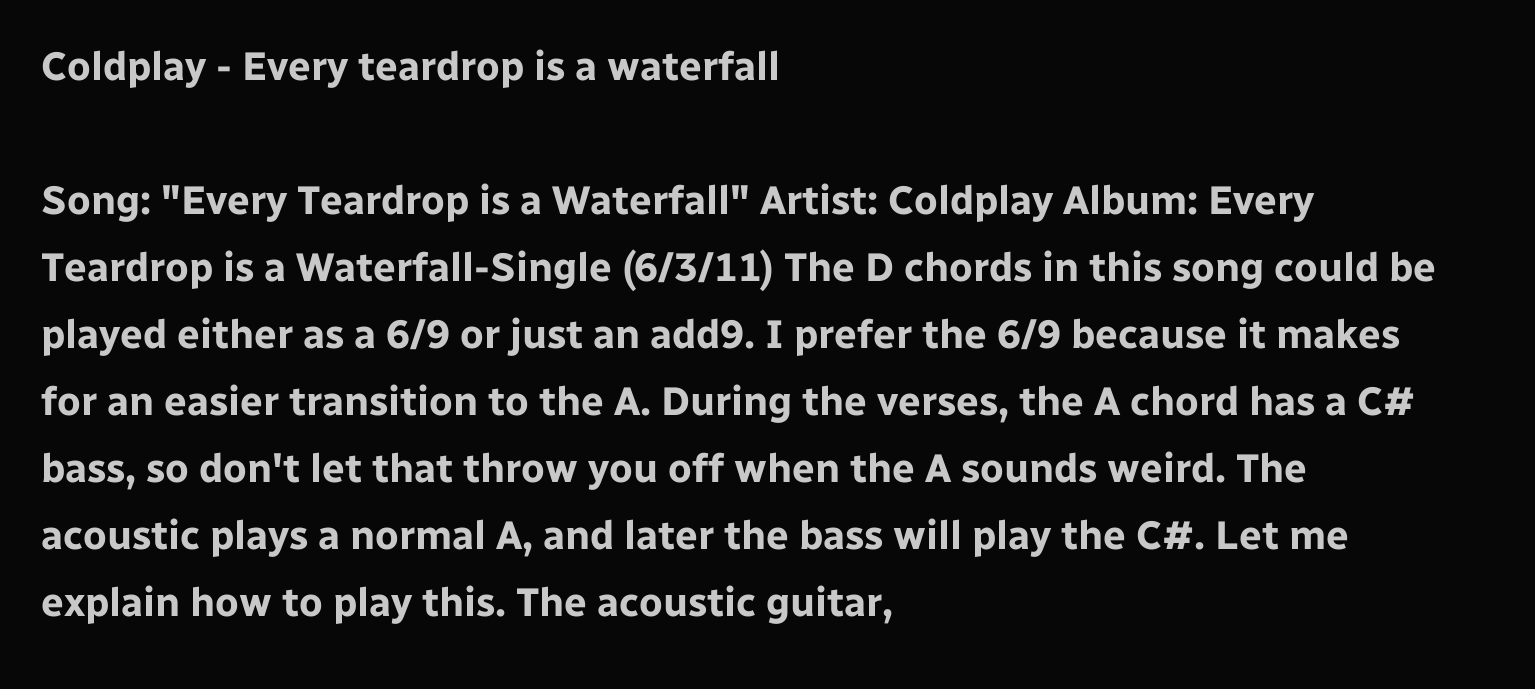Coldplay - Every teardrop is a waterfall

Song: "Every Teardrop is a Waterfall" Artist: Coldplay Album: Every Teardrop is a Waterfall-Single (6/3/11) The D chords in this song could be played either as a 6/9 or just an add9. I prefer the 6/9 because it makes for an easier transition to the A. During the verses, the A chord has a C# bass, so don't let that throw you off when the A sounds weird. The acoustic plays a normal A, and later the bass will play the C#. Let me explain how to play this. The acoustic guitar,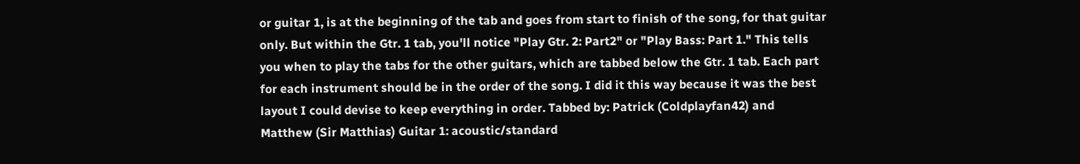or guitar 1, is at the beginning of the tab and goes from start to finish of the song, for that guitar only. But within the Gtr. 1 tab, you'll notice "Play Gtr. 2: Part2" or "Play Bass: Part 1." This tells you when to play the tabs for the other guitars, which are tabbed below the Gtr. 1 tab. Each part for each instrument should be in the order of the song. I did it this way because it was the best layout I could devise to keep everything in order. Tabbed by: Patrick (Coldplayfan42) and Matthew (Sir Matthias) Guitar 1: acoustic/standard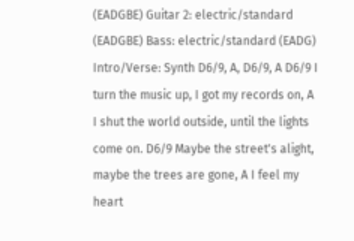(EADGBE) Guitar 2: electric/standard (EADGBE) Bass: electric/standard (EADG) Intro/Verse: Synth D6/9, A, D6/9, A D6/9 I turn the music up, I got my records on, A I shut the world outside, until the lights come on. D6/9 Maybe the street's alight, maybe the trees are gone, A I feel my heart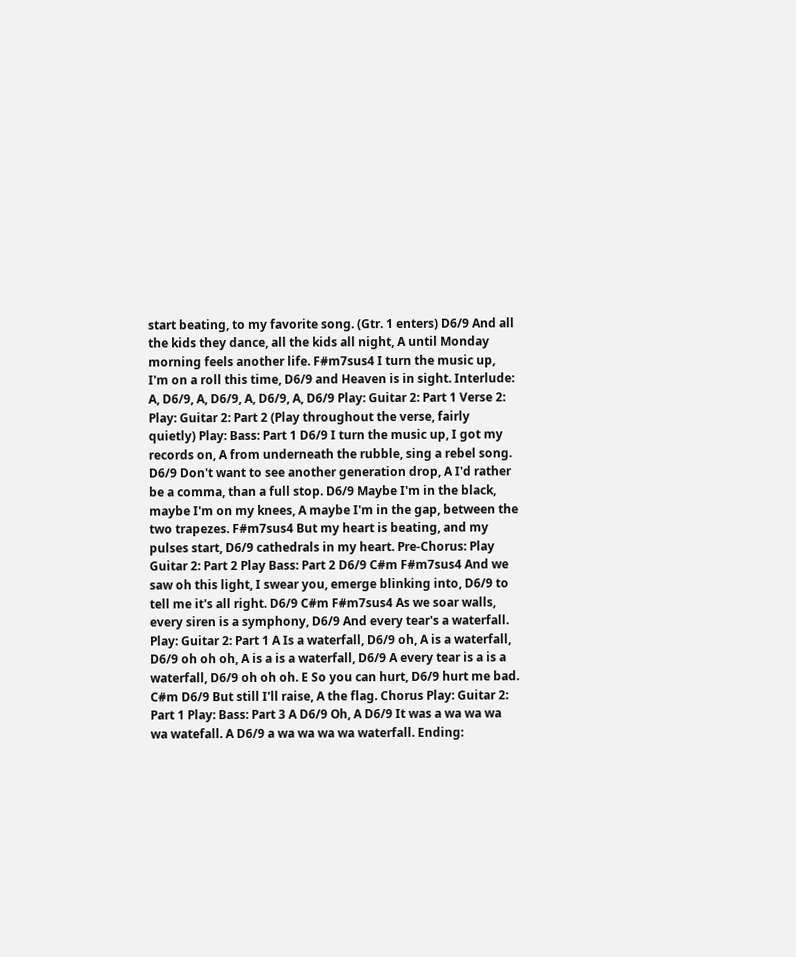start beating, to my favorite song. (Gtr. 1 enters) D6/9 And all the kids they dance, all the kids all night, A until Monday morning feels another life. F#m7sus4 I turn the music up, I'm on a roll this time, D6/9 and Heaven is in sight. Interlude: A, D6/9, A, D6/9, A, D6/9, A, D6/9 Play: Guitar 2: Part 1 Verse 2: Play: Guitar 2: Part 2 (Play throughout the verse, fairly quietly) Play: Bass: Part 1 D6/9 I turn the music up, I got my records on, A from underneath the rubble, sing a rebel song. D6/9 Don't want to see another generation drop, A I'd rather be a comma, than a full stop. D6/9 Maybe I'm in the black, maybe I'm on my knees, A maybe I'm in the gap, between the two trapezes. F#m7sus4 But my heart is beating, and my pulses start, D6/9 cathedrals in my heart. Pre-Chorus: Play Guitar 2: Part 2 Play Bass: Part 2 D6/9 C#m F#m7sus4 And we saw oh this light, I swear you, emerge blinking into, D6/9 to tell me it's all right. D6/9 C#m F#m7sus4 As we soar walls, every siren is a symphony, D6/9 And every tear's a waterfall. Play: Guitar 2: Part 1 A Is a waterfall, D6/9 oh, A is a waterfall, D6/9 oh oh oh, A is a is a waterfall, D6/9 A every tear is a is a waterfall, D6/9 oh oh oh. E So you can hurt, D6/9 hurt me bad. C#m D6/9 But still I'll raise, A the flag. Chorus Play: Guitar 2: Part 1 Play: Bass: Part 3 A D6/9 Oh, A D6/9 It was a wa wa wa wa watefall. A D6/9 a wa wa wa wa waterfall. Ending: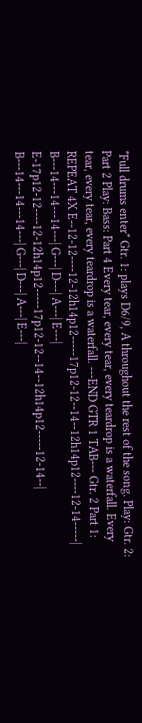*Full drums enter* Gtr. 1: plays D6/9, A throughout the rest of the song. Play: Gtr. 2: Part 2 Play: Bass: Part 4 Every tear, every tear, every teardrop is a waterfall. Every tear, every tear, every teardrop is a waterfall. ---END GTR 1 TAB--- Gtr. 2 Part 1: REPEAT 4X E--12-12----12-12h14p12-----17p12-12--14--12h14p12----12-14-----| B---14---14---14---| G---| D---| A---| E---| E-17p12-12----12-12h14p12-----17p12-12--14--12h14p12-----12-14--| B---14---14---14---| G---| D---| A---| E---|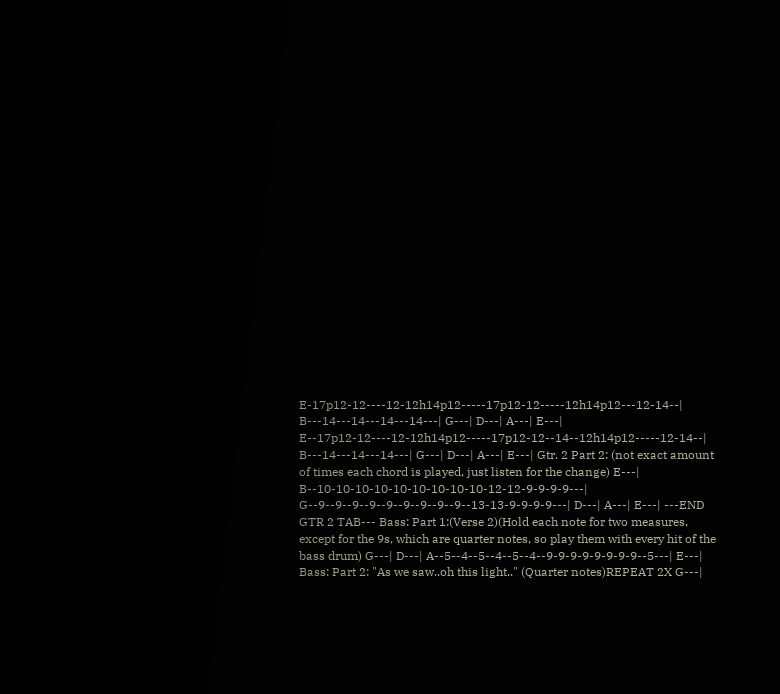E-17p12-12----12-12h14p12-----17p12-12-----12h14p12---12-14--| B---14---14---14---14---| G---| D---| A---| E---| E--17p12-12----12-12h14p12-----17p12-12--14--12h14p12-----12-14--| B---14---14---14---| G---| D---| A---| E---| Gtr. 2 Part 2: (not exact amount of times each chord is played, just listen for the change) E---| B--10-10-10-10-10-10-10-10-10-12-12-9-9-9-9---| G--9--9--9--9--9--9--9--9--9--13-13-9-9-9-9---| D---| A---| E---| ---END GTR 2 TAB--- Bass: Part 1:(Verse 2)(Hold each note for two measures, except for the 9s, which are quarter notes, so play them with every hit of the bass drum) G---| D---| A--5--4--5--4--5--4--9-9-9-9-9-9-9-9--5---| E---| Bass: Part 2: "As we saw..oh this light.." (Quarter notes)REPEAT 2X G---|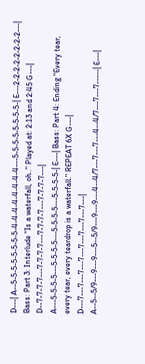D---| A--5-5-5-5-5-5-5-5-4-4-4-4-4-4-4-4---5-5-5-5-5-5-5-5-| E---2-2-2-2-2-2-2-2---| Bass: Part 3: Interlude "Is a waterfall, oh.." Played at: 2:13 and 2:45 G---| D--7-7-7-7---7-7-7-7---7-7-7-7---7-7-7-7---| A---5-5-5-5---5-5-5-5---5-5-5-5---5-5-5-5-| E---| Bass: Part 4: Ending "Every tear, every tear, every teardrop is a waterfall." REPEAT 6X G---| D---7---7---7---7---7---7---7---7---| A--5--5/9---9---9---5--5/9---9---9---4--4/7---7---7---4--4/7---7---7-----| E---|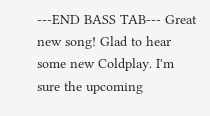---END BASS TAB--- Great new song! Glad to hear some new Coldplay. I'm sure the upcoming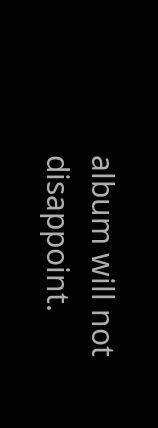album will not disappoint.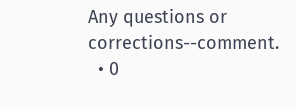Any questions or corrections--comment.
  • 0